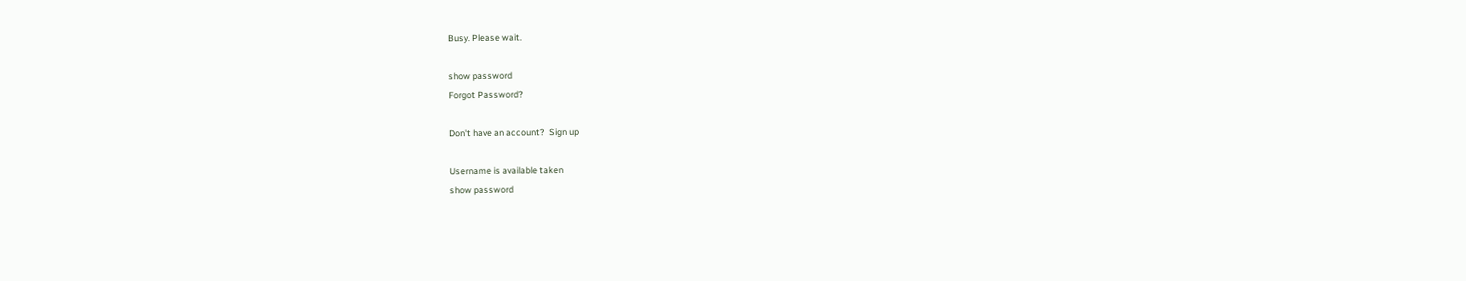Busy. Please wait.

show password
Forgot Password?

Don't have an account?  Sign up

Username is available taken
show password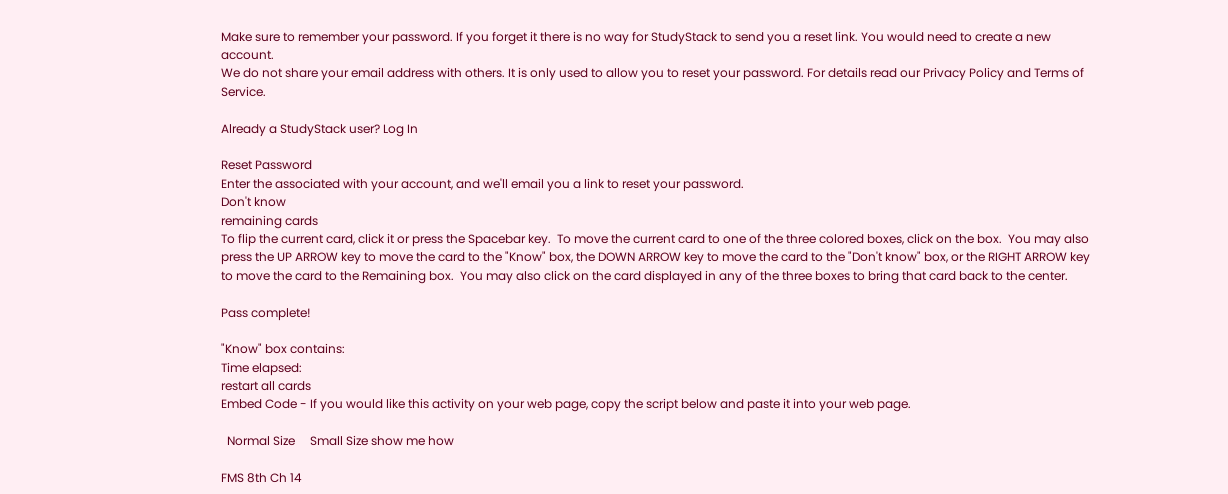Make sure to remember your password. If you forget it there is no way for StudyStack to send you a reset link. You would need to create a new account.
We do not share your email address with others. It is only used to allow you to reset your password. For details read our Privacy Policy and Terms of Service.

Already a StudyStack user? Log In

Reset Password
Enter the associated with your account, and we'll email you a link to reset your password.
Don't know
remaining cards
To flip the current card, click it or press the Spacebar key.  To move the current card to one of the three colored boxes, click on the box.  You may also press the UP ARROW key to move the card to the "Know" box, the DOWN ARROW key to move the card to the "Don't know" box, or the RIGHT ARROW key to move the card to the Remaining box.  You may also click on the card displayed in any of the three boxes to bring that card back to the center.

Pass complete!

"Know" box contains:
Time elapsed:
restart all cards
Embed Code - If you would like this activity on your web page, copy the script below and paste it into your web page.

  Normal Size     Small Size show me how

FMS 8th Ch 14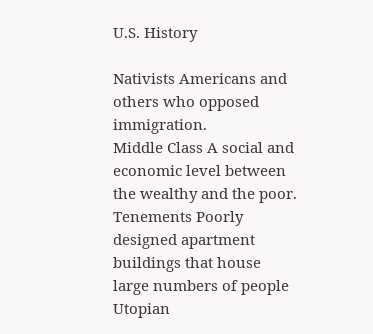U.S. History

Nativists Americans and others who opposed immigration.
Middle Class A social and economic level between the wealthy and the poor.
Tenements Poorly designed apartment buildings that house large numbers of people
Utopian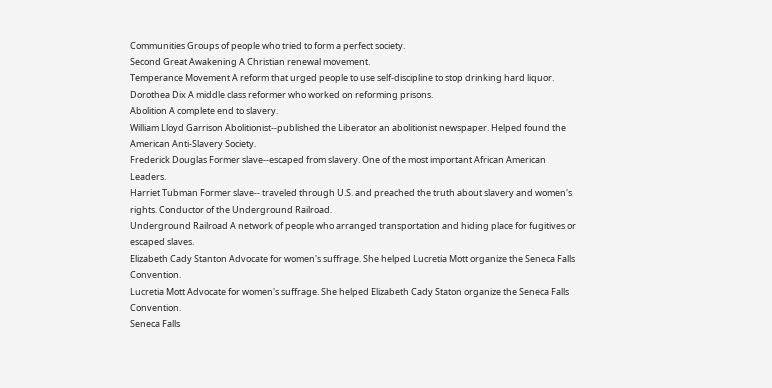Communities Groups of people who tried to form a perfect society.
Second Great Awakening A Christian renewal movement.
Temperance Movement A reform that urged people to use self-discipline to stop drinking hard liquor.
Dorothea Dix A middle class reformer who worked on reforming prisons.
Abolition A complete end to slavery.
William Lloyd Garrison Abolitionist--published the Liberator an abolitionist newspaper. Helped found the American Anti-Slavery Society.
Frederick Douglas Former slave--escaped from slavery. One of the most important African American Leaders.
Harriet Tubman Former slave-- traveled through U.S. and preached the truth about slavery and women's rights. Conductor of the Underground Railroad.
Underground Railroad A network of people who arranged transportation and hiding place for fugitives or escaped slaves.
Elizabeth Cady Stanton Advocate for women's suffrage. She helped Lucretia Mott organize the Seneca Falls Convention.
Lucretia Mott Advocate for women's suffrage. She helped Elizabeth Cady Staton organize the Seneca Falls Convention.
Seneca Falls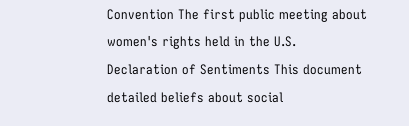Convention The first public meeting about women's rights held in the U.S.
Declaration of Sentiments This document detailed beliefs about social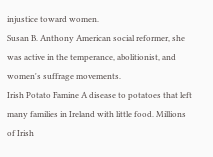injustice toward women.
Susan B. Anthony American social reformer, she was active in the temperance, abolitionist, and women's suffrage movements.
Irish Potato Famine A disease to potatoes that left many families in Ireland with little food. Millions of Irish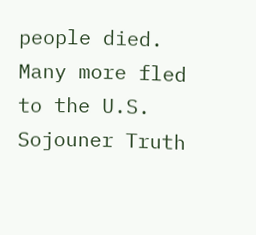people died. Many more fled to the U.S.
Sojouner Truth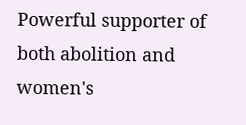Powerful supporter of both abolition and women's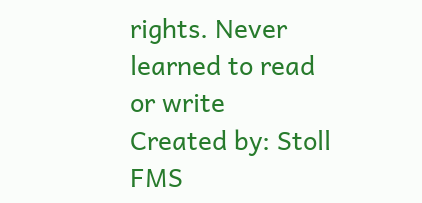rights. Never learned to read or write
Created by: Stoll FMS